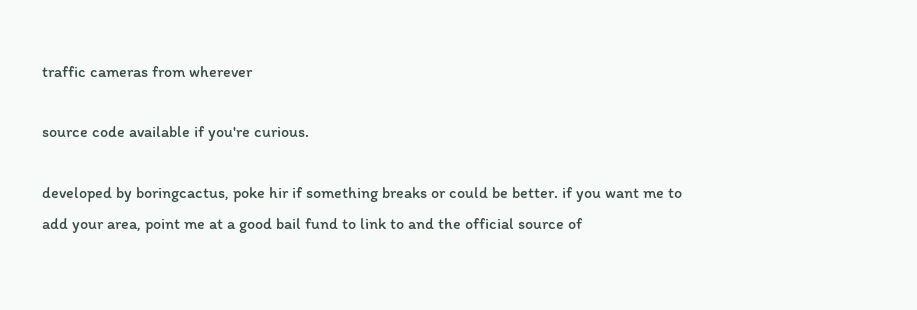traffic cameras from wherever

source code available if you're curious.

developed by boringcactus, poke hir if something breaks or could be better. if you want me to add your area, point me at a good bail fund to link to and the official source of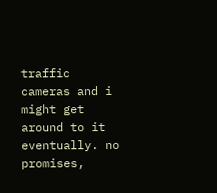traffic cameras and i might get around to it eventually. no promises,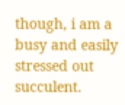though, i am a busy and easily stressed out succulent.